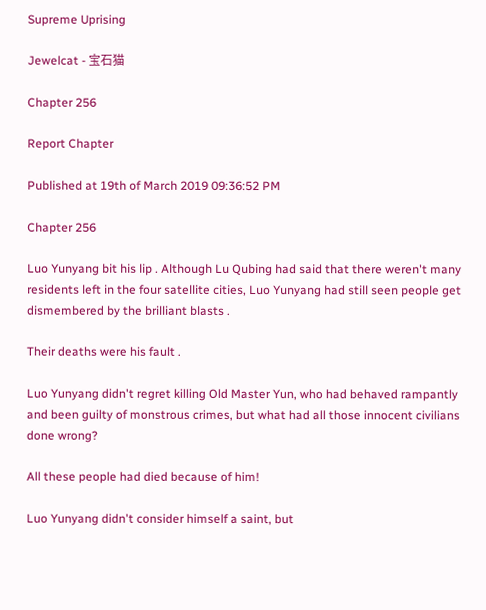Supreme Uprising

Jewelcat - 宝石猫

Chapter 256

Report Chapter

Published at 19th of March 2019 09:36:52 PM

Chapter 256

Luo Yunyang bit his lip . Although Lu Qubing had said that there weren't many residents left in the four satellite cities, Luo Yunyang had still seen people get dismembered by the brilliant blasts .

Their deaths were his fault .

Luo Yunyang didn't regret killing Old Master Yun, who had behaved rampantly and been guilty of monstrous crimes, but what had all those innocent civilians done wrong?

All these people had died because of him!

Luo Yunyang didn't consider himself a saint, but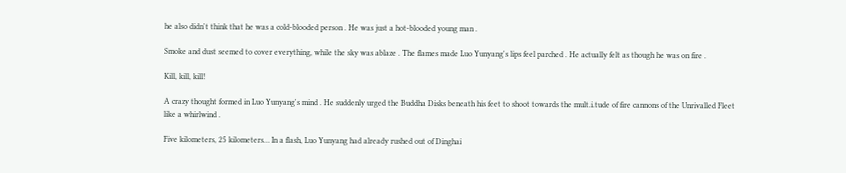he also didn't think that he was a cold-blooded person . He was just a hot-blooded young man .

Smoke and dust seemed to cover everything, while the sky was ablaze . The flames made Luo Yunyang's lips feel parched . He actually felt as though he was on fire .

Kill, kill, kill!

A crazy thought formed in Luo Yunyang's mind . He suddenly urged the Buddha Disks beneath his feet to shoot towards the mult.i.tude of fire cannons of the Unrivalled Fleet like a whirlwind .

Five kilometers, 25 kilometers… In a flash, Luo Yunyang had already rushed out of Dinghai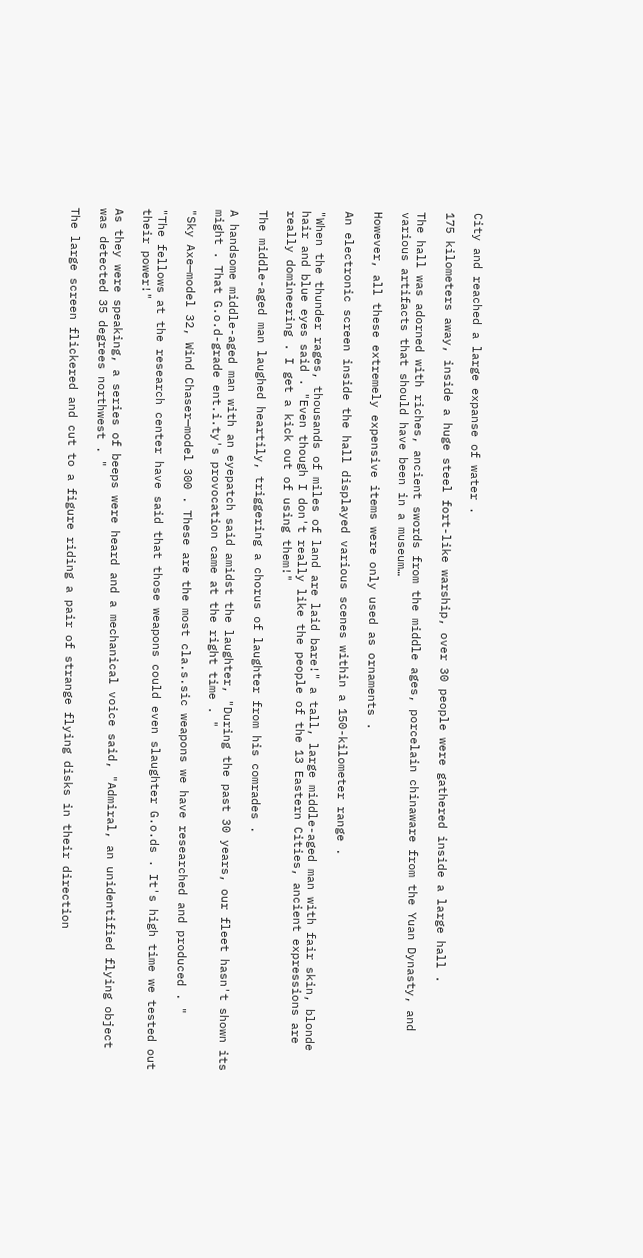City and reached a large expanse of water .

175 kilometers away, inside a huge steel fort-like warship, over 30 people were gathered inside a large hall .

The hall was adorned with riches, ancient swords from the middle ages, porcelain chinaware from the Yuan Dynasty, and various artifacts that should have been in a museum…

However, all these extremely expensive items were only used as ornaments .

An electronic screen inside the hall displayed various scenes within a 150-kilometer range .

"When the thunder rages, thousands of miles of land are laid bare!" a tall, large middle-aged man with fair skin, blonde hair and blue eyes said . "Even though I don't really like the people of the 13 Eastern Cities, ancient expressions are really domineering . I get a kick out of using them!"

The middle-aged man laughed heartily, triggering a chorus of laughter from his comrades .

A handsome middle-aged man with an eyepatch said amidst the laughter, "During the past 30 years, our fleet hasn't shown its might . That G.o.d-grade ent.i.ty's provocation came at the right time . "

"Sky Axe—model 32, Wind Chaser—model 300 . These are the most cla.s.sic weapons we have researched and produced . "

"The fellows at the research center have said that those weapons could even slaughter G.o.ds . It's high time we tested out their power!"

As they were speaking, a series of beeps were heard and a mechanical voice said, "Admiral, an unidentified flying object was detected 35 degrees northwest . "

The large screen flickered and cut to a figure riding a pair of strange flying disks in their direction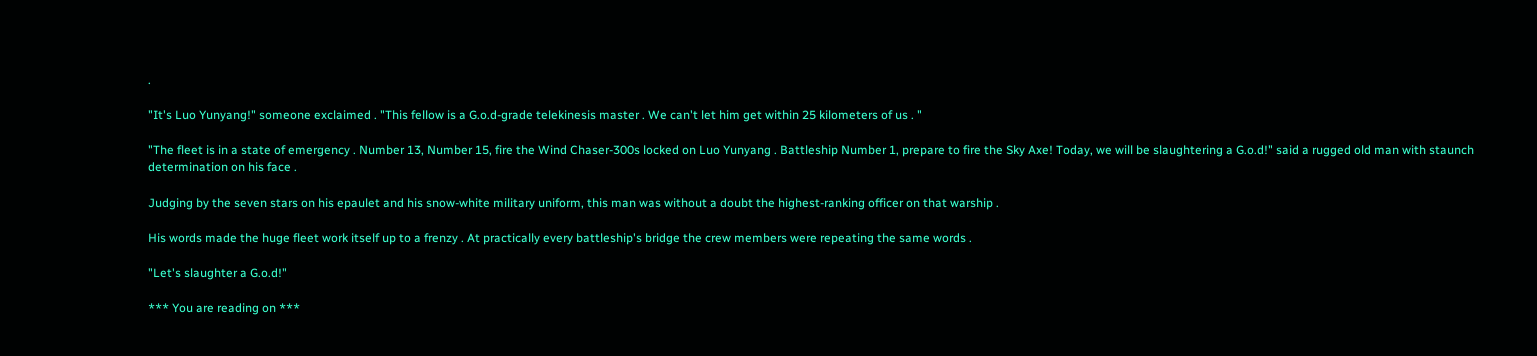.

"It's Luo Yunyang!" someone exclaimed . "This fellow is a G.o.d-grade telekinesis master . We can't let him get within 25 kilometers of us . "

"The fleet is in a state of emergency . Number 13, Number 15, fire the Wind Chaser-300s locked on Luo Yunyang . Battleship Number 1, prepare to fire the Sky Axe! Today, we will be slaughtering a G.o.d!" said a rugged old man with staunch determination on his face .

Judging by the seven stars on his epaulet and his snow-white military uniform, this man was without a doubt the highest-ranking officer on that warship .

His words made the huge fleet work itself up to a frenzy . At practically every battleship's bridge the crew members were repeating the same words .

"Let's slaughter a G.o.d!"

*** You are reading on ***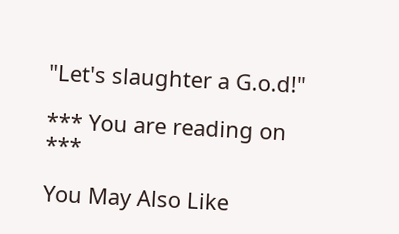"Let's slaughter a G.o.d!"

*** You are reading on ***

You May Also Like